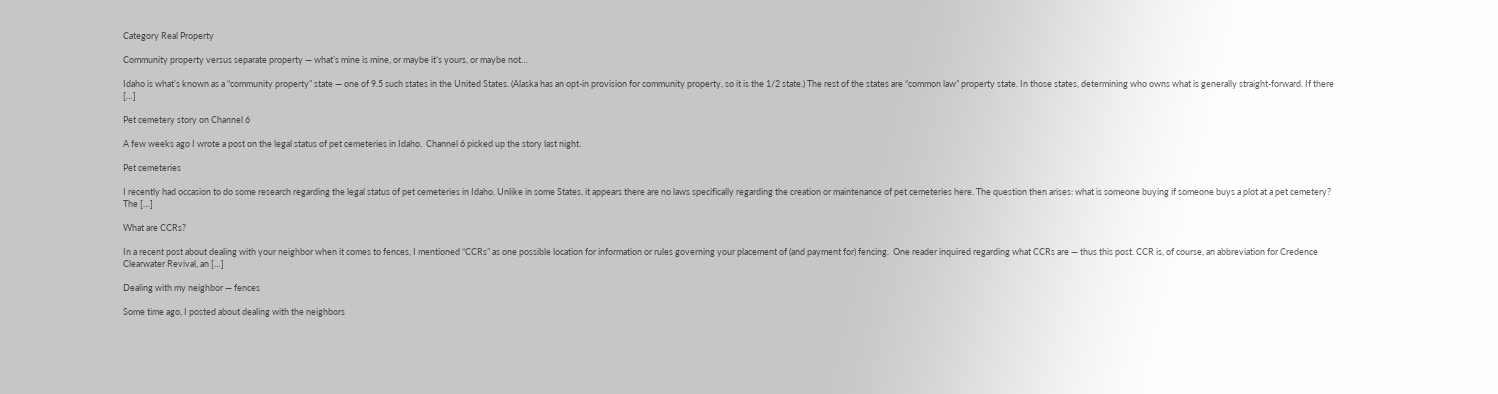Category Real Property

Community property versus separate property — what’s mine is mine, or maybe it’s yours, or maybe not…

Idaho is what’s known as a “community property” state — one of 9.5 such states in the United States. (Alaska has an opt-in provision for community property, so it is the 1/2 state.) The rest of the states are “common law” property state. In those states, determining who owns what is generally straight-forward. If there […]

Pet cemetery story on Channel 6

A few weeks ago I wrote a post on the legal status of pet cemeteries in Idaho.  Channel 6 picked up the story last night.

Pet cemeteries

I recently had occasion to do some research regarding the legal status of pet cemeteries in Idaho. Unlike in some States, it appears there are no laws specifically regarding the creation or maintenance of pet cemeteries here. The question then arises: what is someone buying if someone buys a plot at a pet cemetery? The […]

What are CCRs?

In a recent post about dealing with your neighbor when it comes to fences, I mentioned “CCRs” as one possible location for information or rules governing your placement of (and payment for) fencing.  One reader inquired regarding what CCRs are — thus this post. CCR is, of course, an abbreviation for Credence Clearwater Revival, an […]

Dealing with my neighbor — fences

Some time ago, I posted about dealing with the neighbors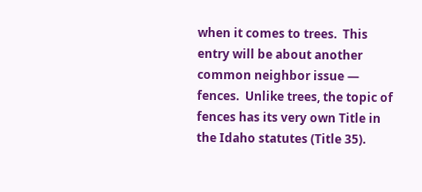when it comes to trees.  This entry will be about another common neighbor issue — fences.  Unlike trees, the topic of fences has its very own Title in the Idaho statutes (Title 35).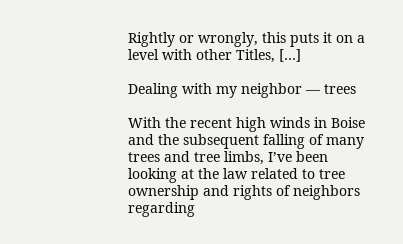Rightly or wrongly, this puts it on a level with other Titles, […]

Dealing with my neighbor — trees

With the recent high winds in Boise and the subsequent falling of many trees and tree limbs, I’ve been looking at the law related to tree ownership and rights of neighbors regarding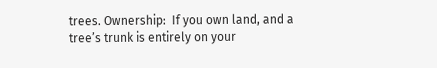trees. Ownership:  If you own land, and a tree’s trunk is entirely on your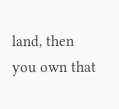land, then you own that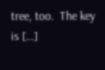tree, too.  The key is […]